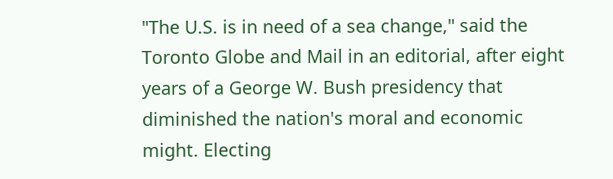"The U.S. is in need of a sea change," said the Toronto Globe and Mail in an editorial, after eight years of a George W. Bush presidency that diminished the nation's moral and economic might. Electing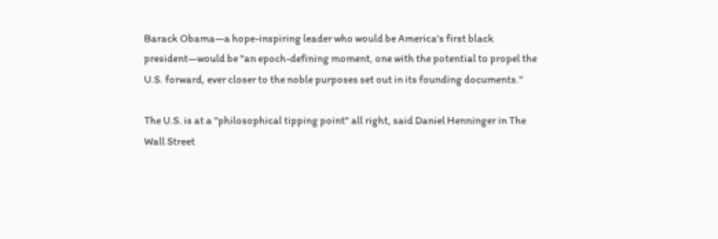Barack Obama—a hope-inspiring leader who would be America's first black president—would be "an epoch-defining moment, one with the potential to propel the U.S. forward, ever closer to the noble purposes set out in its founding documents."

The U.S. is at a "philosophical tipping point" all right, said Daniel Henninger in The Wall Street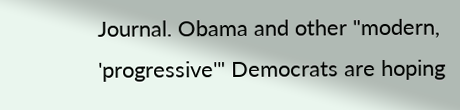Journal. Obama and other "modern, 'progressive'" Democrats are hoping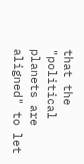that the "political planets are aligned" to let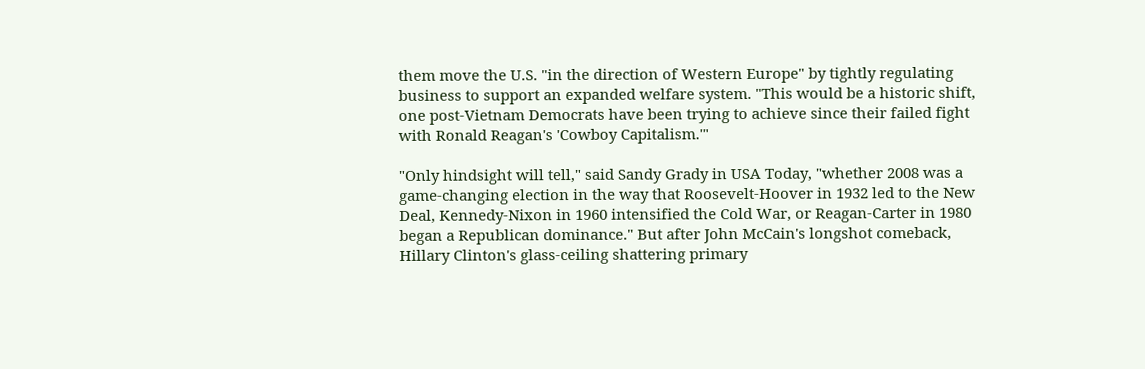them move the U.S. "in the direction of Western Europe" by tightly regulating business to support an expanded welfare system. "This would be a historic shift, one post-Vietnam Democrats have been trying to achieve since their failed fight with Ronald Reagan's 'Cowboy Capitalism.'"

"Only hindsight will tell," said Sandy Grady in USA Today, "whether 2008 was a game-changing election in the way that Roosevelt-Hoover in 1932 led to the New Deal, Kennedy-Nixon in 1960 intensified the Cold War, or Reagan-Carter in 1980 began a Republican dominance." But after John McCain's longshot comeback, Hillary Clinton's glass-ceiling shattering primary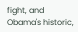fight, and Obama's historic,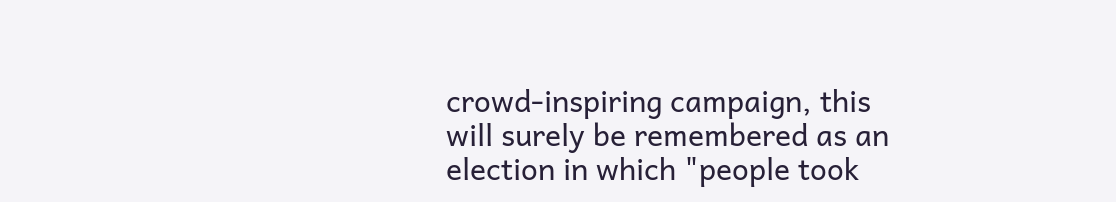crowd-inspiring campaign, this will surely be remembered as an election in which "people took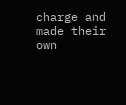charge and made their own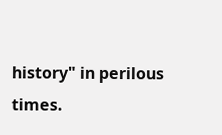history" in perilous times.